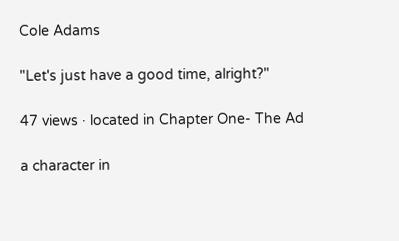Cole Adams

"Let's just have a good time, alright?"

47 views · located in Chapter One- The Ad

a character in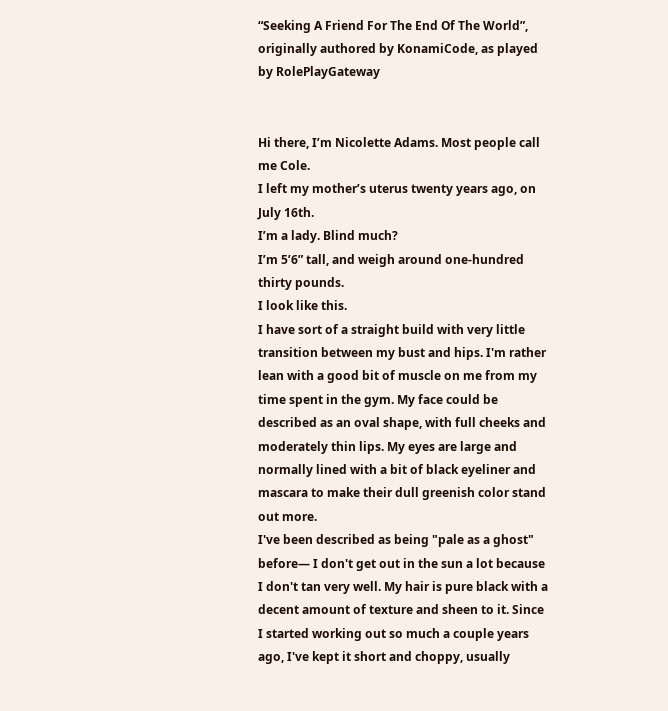“Seeking A Friend For The End Of The World”, originally authored by KonamiCode, as played by RolePlayGateway


Hi there, I’m Nicolette Adams. Most people call me Cole.
I left my mother’s uterus twenty years ago, on July 16th.
I’m a lady. Blind much?
I’m 5’6” tall, and weigh around one-hundred thirty pounds.
I look like this.
I have sort of a straight build with very little transition between my bust and hips. I'm rather lean with a good bit of muscle on me from my time spent in the gym. My face could be described as an oval shape, with full cheeks and moderately thin lips. My eyes are large and normally lined with a bit of black eyeliner and mascara to make their dull greenish color stand out more.
I've been described as being "pale as a ghost" before— I don't get out in the sun a lot because I don't tan very well. My hair is pure black with a decent amount of texture and sheen to it. Since I started working out so much a couple years ago, I've kept it short and choppy, usually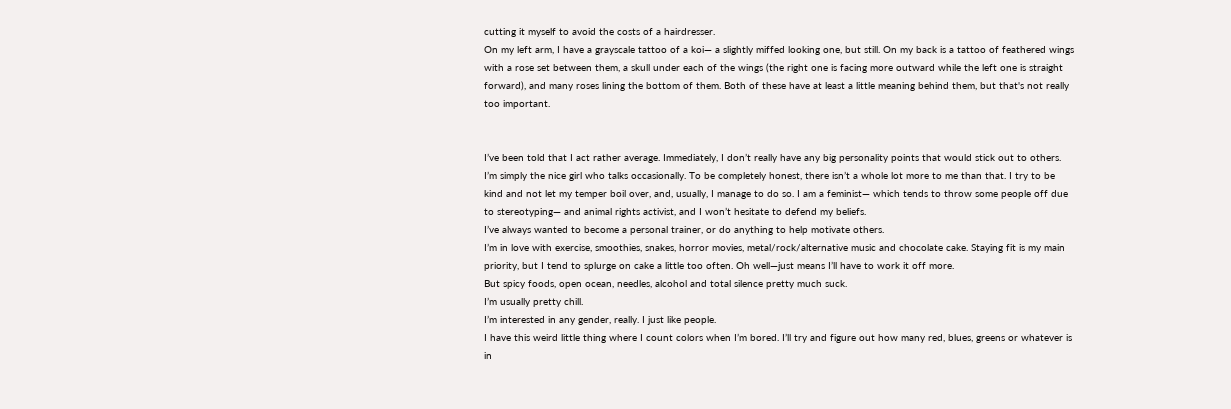cutting it myself to avoid the costs of a hairdresser.
On my left arm, I have a grayscale tattoo of a koi— a slightly miffed looking one, but still. On my back is a tattoo of feathered wings with a rose set between them, a skull under each of the wings (the right one is facing more outward while the left one is straight forward), and many roses lining the bottom of them. Both of these have at least a little meaning behind them, but that's not really too important.


I’ve been told that I act rather average. Immediately, I don’t really have any big personality points that would stick out to others. I’m simply the nice girl who talks occasionally. To be completely honest, there isn’t a whole lot more to me than that. I try to be kind and not let my temper boil over, and, usually, I manage to do so. I am a feminist— which tends to throw some people off due to stereotyping— and animal rights activist, and I won’t hesitate to defend my beliefs.
I’ve always wanted to become a personal trainer, or do anything to help motivate others.
I’m in love with exercise, smoothies, snakes, horror movies, metal/rock/alternative music and chocolate cake. Staying fit is my main priority, but I tend to splurge on cake a little too often. Oh well—just means I’ll have to work it off more.
But spicy foods, open ocean, needles, alcohol and total silence pretty much suck.
I’m usually pretty chill.
I’m interested in any gender, really. I just like people.
I have this weird little thing where I count colors when I’m bored. I’ll try and figure out how many red, blues, greens or whatever is in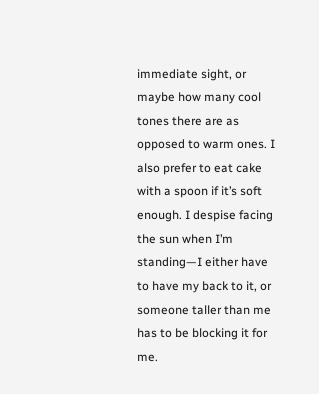immediate sight, or maybe how many cool tones there are as opposed to warm ones. I also prefer to eat cake with a spoon if it’s soft enough. I despise facing the sun when I’m standing—I either have to have my back to it, or someone taller than me has to be blocking it for me.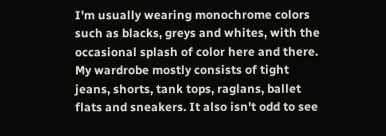I’m usually wearing monochrome colors such as blacks, greys and whites, with the occasional splash of color here and there. My wardrobe mostly consists of tight jeans, shorts, tank tops, raglans, ballet flats and sneakers. It also isn't odd to see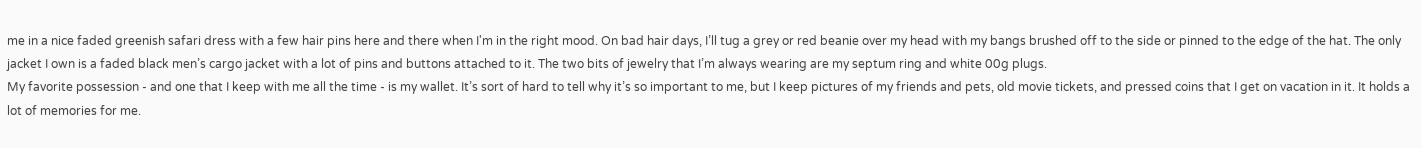me in a nice faded greenish safari dress with a few hair pins here and there when I'm in the right mood. On bad hair days, I’ll tug a grey or red beanie over my head with my bangs brushed off to the side or pinned to the edge of the hat. The only jacket I own is a faded black men’s cargo jacket with a lot of pins and buttons attached to it. The two bits of jewelry that I’m always wearing are my septum ring and white 00g plugs.
My favorite possession - and one that I keep with me all the time - is my wallet. It’s sort of hard to tell why it’s so important to me, but I keep pictures of my friends and pets, old movie tickets, and pressed coins that I get on vacation in it. It holds a lot of memories for me.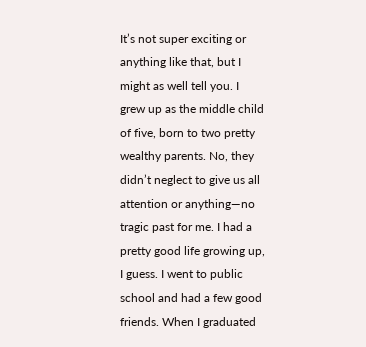It’s not super exciting or anything like that, but I might as well tell you. I grew up as the middle child of five, born to two pretty wealthy parents. No, they didn’t neglect to give us all attention or anything—no tragic past for me. I had a pretty good life growing up, I guess. I went to public school and had a few good friends. When I graduated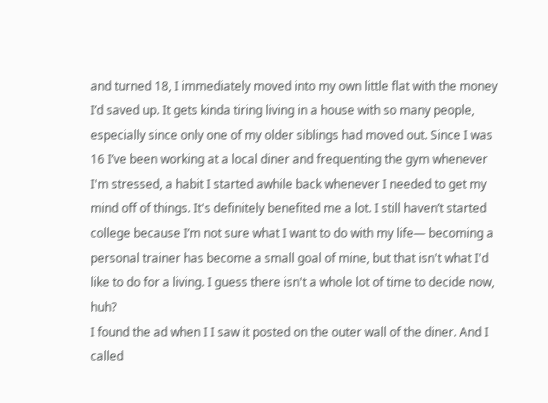and turned 18, I immediately moved into my own little flat with the money I’d saved up. It gets kinda tiring living in a house with so many people, especially since only one of my older siblings had moved out. Since I was 16 I’ve been working at a local diner and frequenting the gym whenever I'm stressed, a habit I started awhile back whenever I needed to get my mind off of things. It's definitely benefited me a lot. I still haven’t started college because I’m not sure what I want to do with my life— becoming a personal trainer has become a small goal of mine, but that isn't what I'd like to do for a living. I guess there isn't a whole lot of time to decide now, huh?
I found the ad when I I saw it posted on the outer wall of the diner. And I called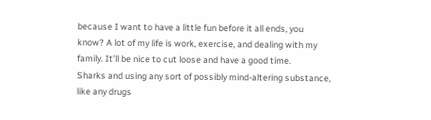because I want to have a little fun before it all ends, you know? A lot of my life is work, exercise, and dealing with my family. It’ll be nice to cut loose and have a good time.
Sharks and using any sort of possibly mind-altering substance, like any drugs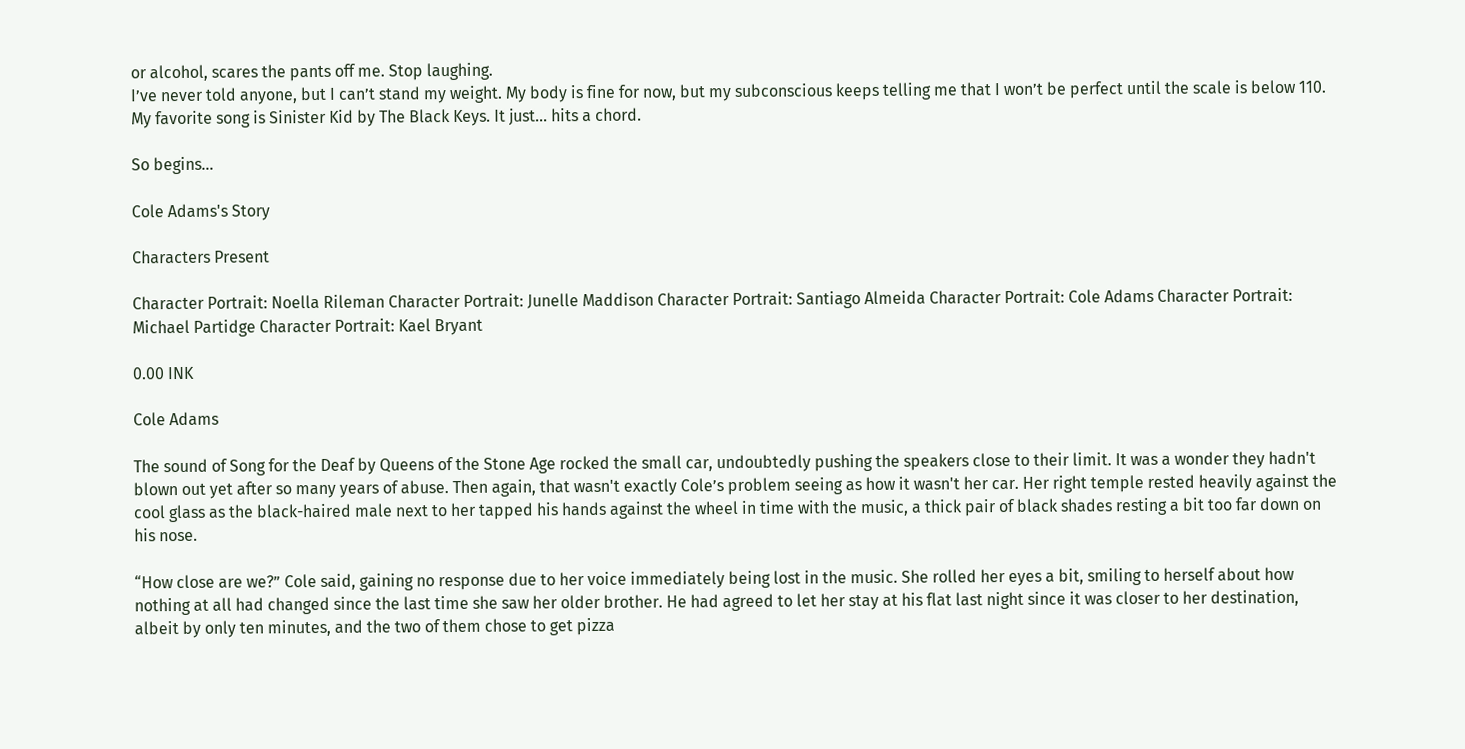or alcohol, scares the pants off me. Stop laughing.
I’ve never told anyone, but I can’t stand my weight. My body is fine for now, but my subconscious keeps telling me that I won’t be perfect until the scale is below 110.
My favorite song is Sinister Kid by The Black Keys. It just... hits a chord.

So begins...

Cole Adams's Story

Characters Present

Character Portrait: Noella Rileman Character Portrait: Junelle Maddison Character Portrait: Santiago Almeida Character Portrait: Cole Adams Character Portrait: Michael Partidge Character Portrait: Kael Bryant

0.00 INK

Cole Adams

The sound of Song for the Deaf by Queens of the Stone Age rocked the small car, undoubtedly pushing the speakers close to their limit. It was a wonder they hadn't blown out yet after so many years of abuse. Then again, that wasn't exactly Cole’s problem seeing as how it wasn't her car. Her right temple rested heavily against the cool glass as the black-haired male next to her tapped his hands against the wheel in time with the music, a thick pair of black shades resting a bit too far down on his nose.

“How close are we?” Cole said, gaining no response due to her voice immediately being lost in the music. She rolled her eyes a bit, smiling to herself about how nothing at all had changed since the last time she saw her older brother. He had agreed to let her stay at his flat last night since it was closer to her destination, albeit by only ten minutes, and the two of them chose to get pizza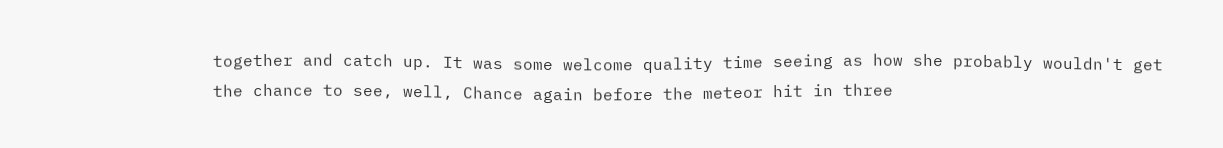together and catch up. It was some welcome quality time seeing as how she probably wouldn't get the chance to see, well, Chance again before the meteor hit in three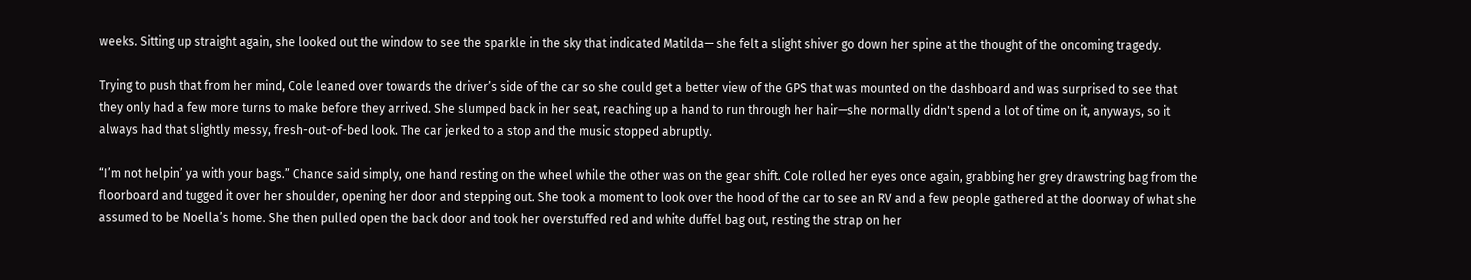weeks. Sitting up straight again, she looked out the window to see the sparkle in the sky that indicated Matilda— she felt a slight shiver go down her spine at the thought of the oncoming tragedy.

Trying to push that from her mind, Cole leaned over towards the driver’s side of the car so she could get a better view of the GPS that was mounted on the dashboard and was surprised to see that they only had a few more turns to make before they arrived. She slumped back in her seat, reaching up a hand to run through her hair—she normally didn't spend a lot of time on it, anyways, so it always had that slightly messy, fresh-out-of-bed look. The car jerked to a stop and the music stopped abruptly.

“I’m not helpin’ ya with your bags.” Chance said simply, one hand resting on the wheel while the other was on the gear shift. Cole rolled her eyes once again, grabbing her grey drawstring bag from the floorboard and tugged it over her shoulder, opening her door and stepping out. She took a moment to look over the hood of the car to see an RV and a few people gathered at the doorway of what she assumed to be Noella’s home. She then pulled open the back door and took her overstuffed red and white duffel bag out, resting the strap on her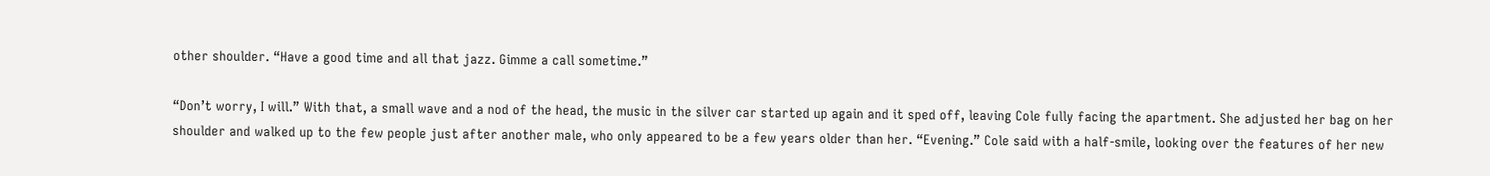other shoulder. “Have a good time and all that jazz. Gimme a call sometime.”

“Don’t worry, I will.” With that, a small wave and a nod of the head, the music in the silver car started up again and it sped off, leaving Cole fully facing the apartment. She adjusted her bag on her shoulder and walked up to the few people just after another male, who only appeared to be a few years older than her. “Evening.” Cole said with a half-smile, looking over the features of her new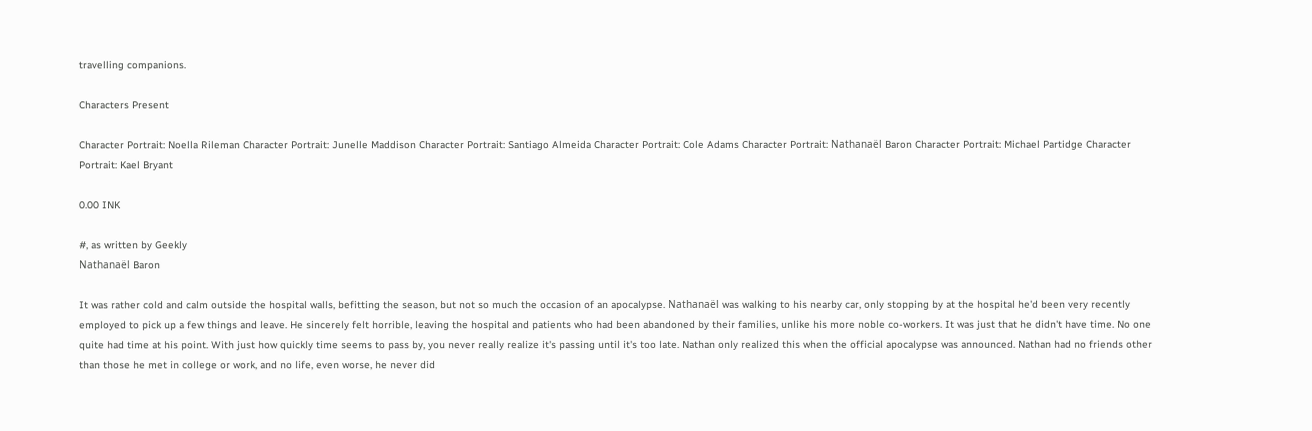travelling companions.

Characters Present

Character Portrait: Noella Rileman Character Portrait: Junelle Maddison Character Portrait: Santiago Almeida Character Portrait: Cole Adams Character Portrait: Nathanaël Baron Character Portrait: Michael Partidge Character Portrait: Kael Bryant

0.00 INK

#, as written by Geekly
Nathanaël Baron

It was rather cold and calm outside the hospital walls, befitting the season, but not so much the occasion of an apocalypse. Nathanaël was walking to his nearby car, only stopping by at the hospital he'd been very recently employed to pick up a few things and leave. He sincerely felt horrible, leaving the hospital and patients who had been abandoned by their families, unlike his more noble co-workers. It was just that he didn't have time. No one quite had time at his point. With just how quickly time seems to pass by, you never really realize it's passing until it's too late. Nathan only realized this when the official apocalypse was announced. Nathan had no friends other than those he met in college or work, and no life, even worse, he never did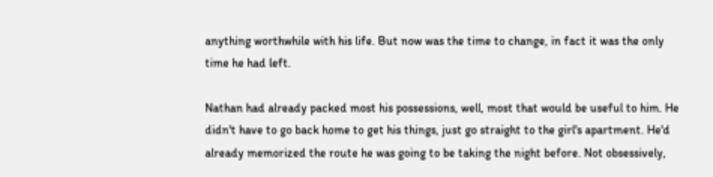anything worthwhile with his life. But now was the time to change, in fact it was the only time he had left.

Nathan had already packed most his possessions, well, most that would be useful to him. He didn't have to go back home to get his things, just go straight to the girl's apartment. He'd already memorized the route he was going to be taking the night before. Not obsessively,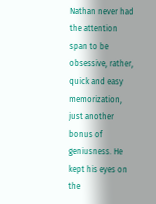Nathan never had the attention span to be obsessive, rather, quick and easy memorization, just another bonus of geniusness. He kept his eyes on the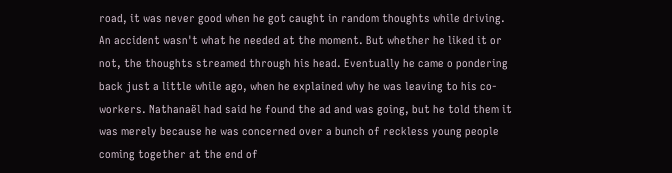road, it was never good when he got caught in random thoughts while driving. An accident wasn't what he needed at the moment. But whether he liked it or not, the thoughts streamed through his head. Eventually he came o pondering back just a little while ago, when he explained why he was leaving to his co-workers. Nathanaël had said he found the ad and was going, but he told them it was merely because he was concerned over a bunch of reckless young people coming together at the end of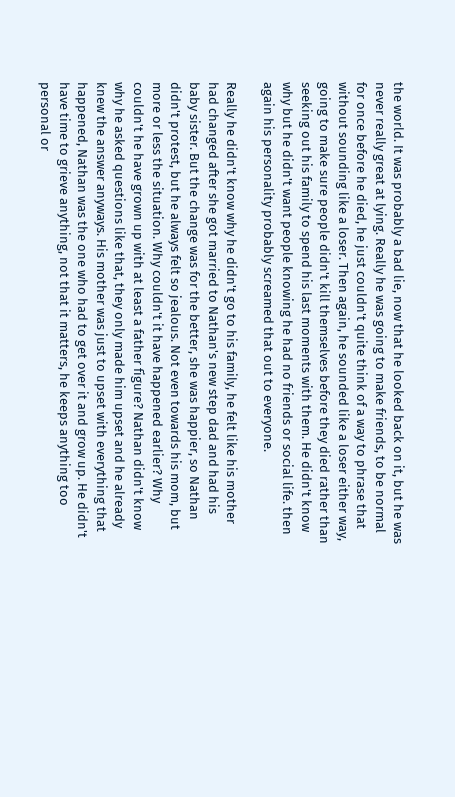the world. It was probably a bad lie, now that he looked back on it, but he was never really great at lying. Really he was going to make friends, to be normal for once before he died, he just couldn't quite think of a way to phrase that without sounding like a loser. Then again, he sounded like a loser either way, going to make sure people didn't kill themselves before they died rather than seeking out his family to spend his last moments with them. He didn't know why but he didn't want people knowing he had no friends or social life. then again his personality probably screamed that out to everyone.

Really he didn't know why he didn't go to his family, he felt like his mother had changed after she got married to Nathan's new step dad and had his baby sister. But the change was for the better, she was happier, so Nathan didn't protest, but he always felt so jealous. Not even towards his mom, but more or less the situation. Why couldn't it have happened earlier? Why couldn't he have grown up with at least a father figure? Nathan didn't know why he asked questions like that, they only made him upset and he already knew the answer anyways. His mother was just to upset with everything that happened, Nathan was the one who had to get over it and grow up. He didn't have time to grieve anything, not that it matters, he keeps anything too personal or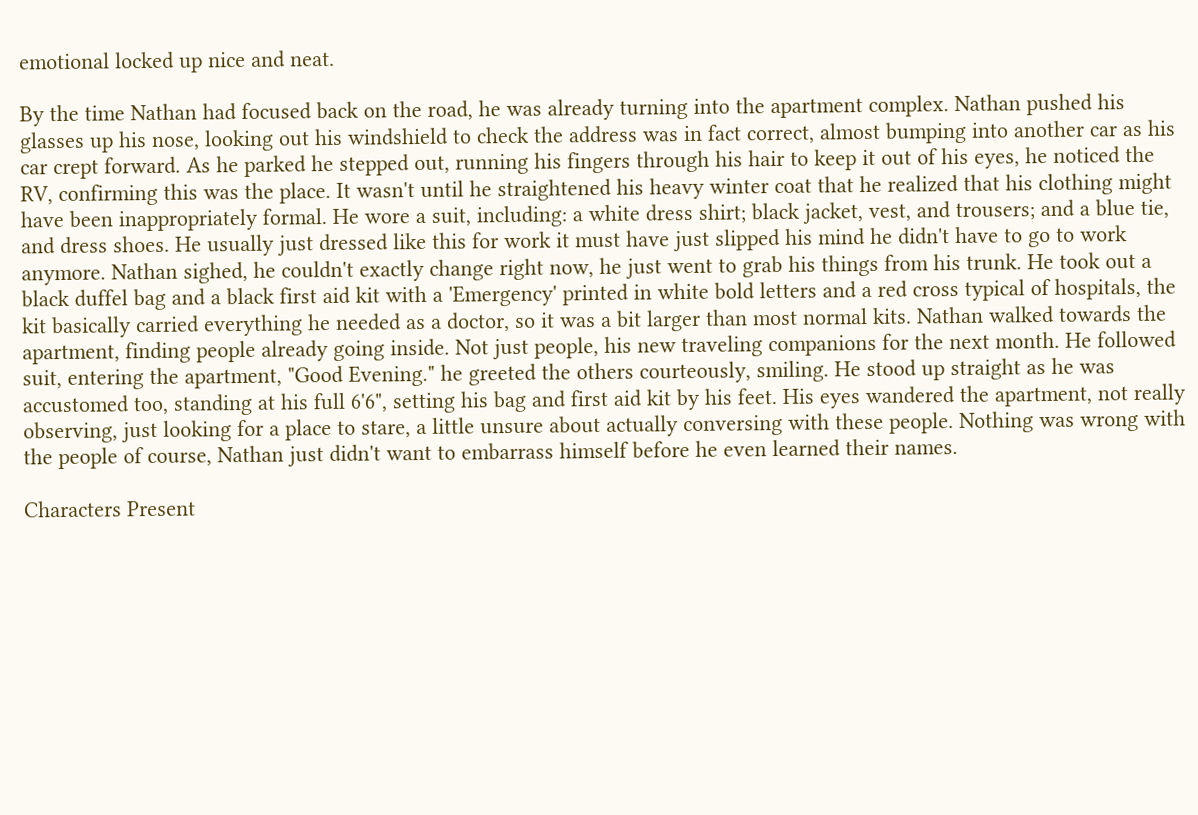emotional locked up nice and neat.

By the time Nathan had focused back on the road, he was already turning into the apartment complex. Nathan pushed his glasses up his nose, looking out his windshield to check the address was in fact correct, almost bumping into another car as his car crept forward. As he parked he stepped out, running his fingers through his hair to keep it out of his eyes, he noticed the RV, confirming this was the place. It wasn't until he straightened his heavy winter coat that he realized that his clothing might have been inappropriately formal. He wore a suit, including: a white dress shirt; black jacket, vest, and trousers; and a blue tie, and dress shoes. He usually just dressed like this for work it must have just slipped his mind he didn't have to go to work anymore. Nathan sighed, he couldn't exactly change right now, he just went to grab his things from his trunk. He took out a black duffel bag and a black first aid kit with a 'Emergency' printed in white bold letters and a red cross typical of hospitals, the kit basically carried everything he needed as a doctor, so it was a bit larger than most normal kits. Nathan walked towards the apartment, finding people already going inside. Not just people, his new traveling companions for the next month. He followed suit, entering the apartment, "Good Evening." he greeted the others courteously, smiling. He stood up straight as he was accustomed too, standing at his full 6'6", setting his bag and first aid kit by his feet. His eyes wandered the apartment, not really observing, just looking for a place to stare, a little unsure about actually conversing with these people. Nothing was wrong with the people of course, Nathan just didn't want to embarrass himself before he even learned their names.

Characters Present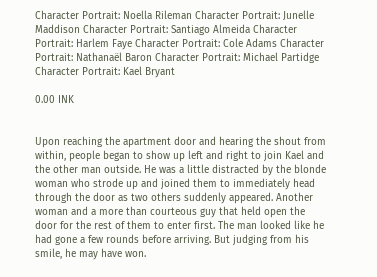Character Portrait: Noella Rileman Character Portrait: Junelle Maddison Character Portrait: Santiago Almeida Character Portrait: Harlem Faye Character Portrait: Cole Adams Character Portrait: Nathanaël Baron Character Portrait: Michael Partidge Character Portrait: Kael Bryant

0.00 INK


Upon reaching the apartment door and hearing the shout from within, people began to show up left and right to join Kael and the other man outside. He was a little distracted by the blonde woman who strode up and joined them to immediately head through the door as two others suddenly appeared. Another woman and a more than courteous guy that held open the door for the rest of them to enter first. The man looked like he had gone a few rounds before arriving. But judging from his smile, he may have won.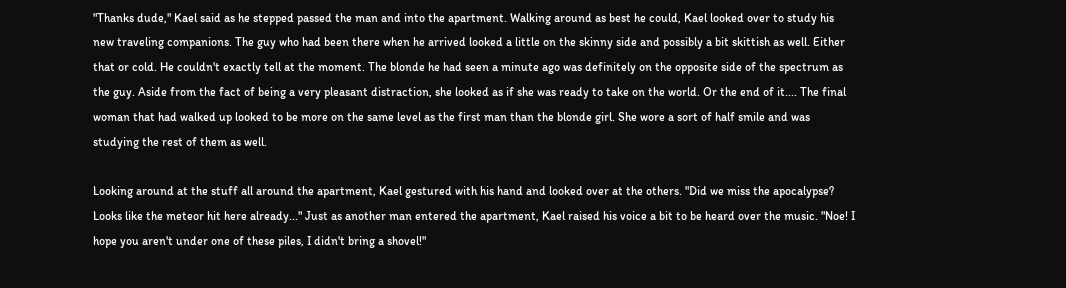"Thanks dude," Kael said as he stepped passed the man and into the apartment. Walking around as best he could, Kael looked over to study his new traveling companions. The guy who had been there when he arrived looked a little on the skinny side and possibly a bit skittish as well. Either that or cold. He couldn't exactly tell at the moment. The blonde he had seen a minute ago was definitely on the opposite side of the spectrum as the guy. Aside from the fact of being a very pleasant distraction, she looked as if she was ready to take on the world. Or the end of it.... The final woman that had walked up looked to be more on the same level as the first man than the blonde girl. She wore a sort of half smile and was studying the rest of them as well.

Looking around at the stuff all around the apartment, Kael gestured with his hand and looked over at the others. "Did we miss the apocalypse? Looks like the meteor hit here already..." Just as another man entered the apartment, Kael raised his voice a bit to be heard over the music. "Noe! I hope you aren't under one of these piles, I didn't bring a shovel!"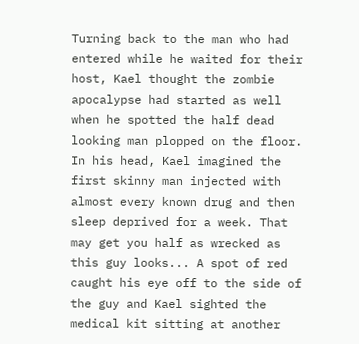Turning back to the man who had entered while he waited for their host, Kael thought the zombie apocalypse had started as well when he spotted the half dead looking man plopped on the floor. In his head, Kael imagined the first skinny man injected with almost every known drug and then sleep deprived for a week. That may get you half as wrecked as this guy looks... A spot of red caught his eye off to the side of the guy and Kael sighted the medical kit sitting at another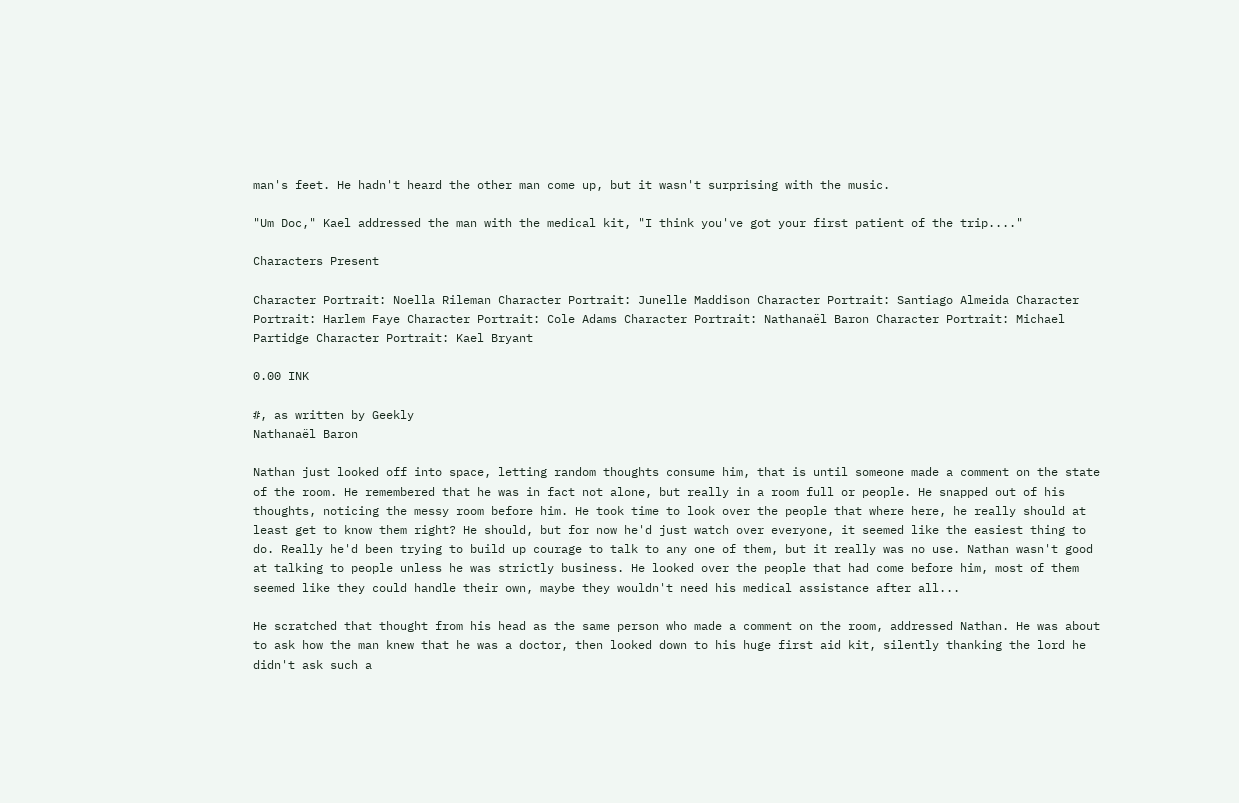man's feet. He hadn't heard the other man come up, but it wasn't surprising with the music.

"Um Doc," Kael addressed the man with the medical kit, "I think you've got your first patient of the trip...."

Characters Present

Character Portrait: Noella Rileman Character Portrait: Junelle Maddison Character Portrait: Santiago Almeida Character Portrait: Harlem Faye Character Portrait: Cole Adams Character Portrait: Nathanaël Baron Character Portrait: Michael Partidge Character Portrait: Kael Bryant

0.00 INK

#, as written by Geekly
Nathanaël Baron

Nathan just looked off into space, letting random thoughts consume him, that is until someone made a comment on the state of the room. He remembered that he was in fact not alone, but really in a room full or people. He snapped out of his thoughts, noticing the messy room before him. He took time to look over the people that where here, he really should at least get to know them right? He should, but for now he'd just watch over everyone, it seemed like the easiest thing to do. Really he'd been trying to build up courage to talk to any one of them, but it really was no use. Nathan wasn't good at talking to people unless he was strictly business. He looked over the people that had come before him, most of them seemed like they could handle their own, maybe they wouldn't need his medical assistance after all...

He scratched that thought from his head as the same person who made a comment on the room, addressed Nathan. He was about to ask how the man knew that he was a doctor, then looked down to his huge first aid kit, silently thanking the lord he didn't ask such a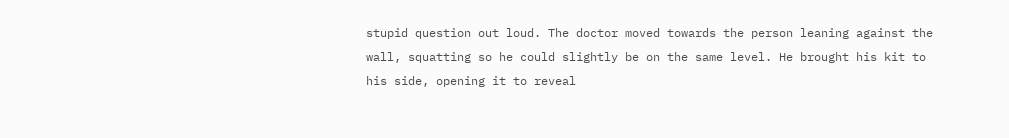stupid question out loud. The doctor moved towards the person leaning against the wall, squatting so he could slightly be on the same level. He brought his kit to his side, opening it to reveal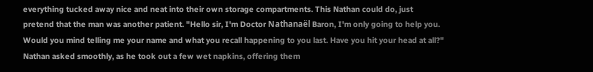everything tucked away nice and neat into their own storage compartments. This Nathan could do, just pretend that the man was another patient. "Hello sir, I'm Doctor Nathanaël Baron, I'm only going to help you. Would you mind telling me your name and what you recall happening to you last. Have you hit your head at all?" Nathan asked smoothly, as he took out a few wet napkins, offering them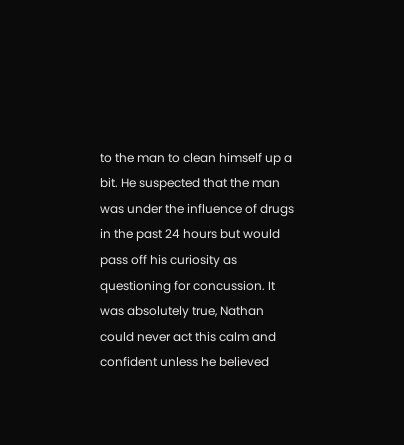to the man to clean himself up a bit. He suspected that the man was under the influence of drugs in the past 24 hours but would pass off his curiosity as questioning for concussion. It was absolutely true, Nathan could never act this calm and confident unless he believed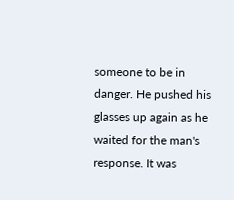someone to be in danger. He pushed his glasses up again as he waited for the man's response. It was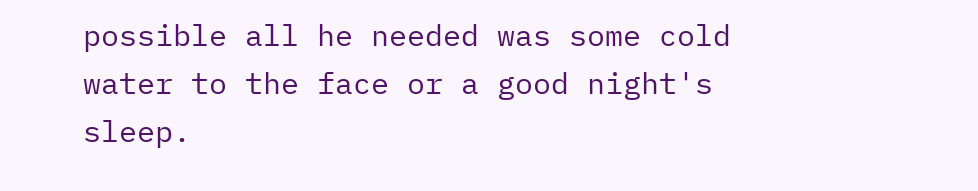possible all he needed was some cold water to the face or a good night's sleep.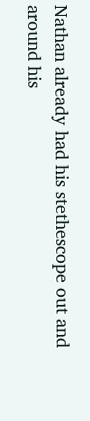Nathan already had his stethescope out and around his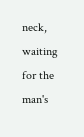neck, waiting for the man's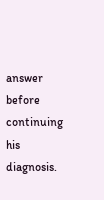answer before continuing his diagnosis.